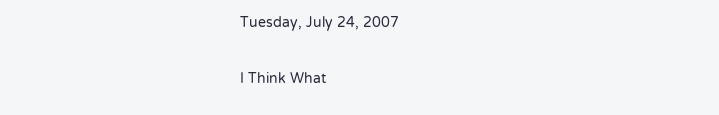Tuesday, July 24, 2007

I Think What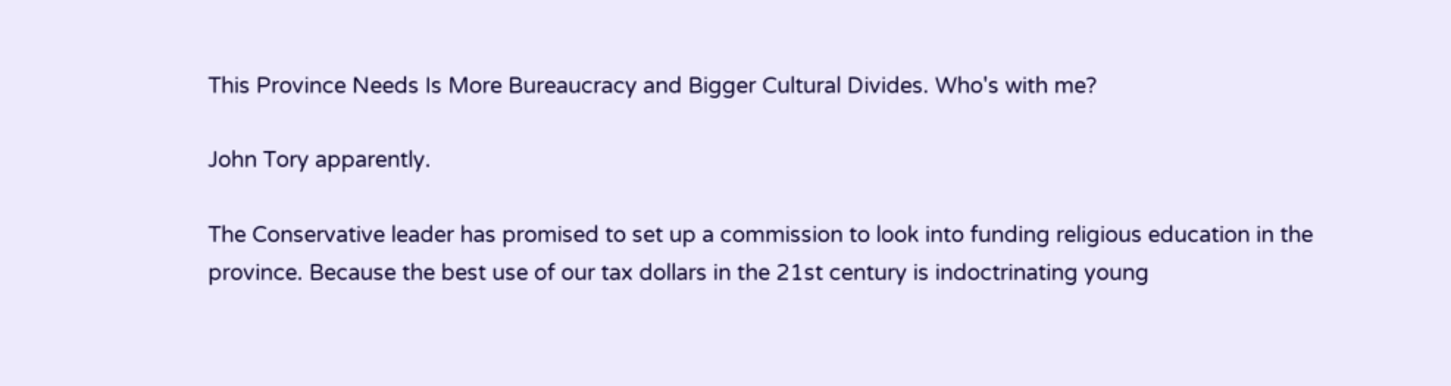This Province Needs Is More Bureaucracy and Bigger Cultural Divides. Who's with me?

John Tory apparently.

The Conservative leader has promised to set up a commission to look into funding religious education in the province. Because the best use of our tax dollars in the 21st century is indoctrinating young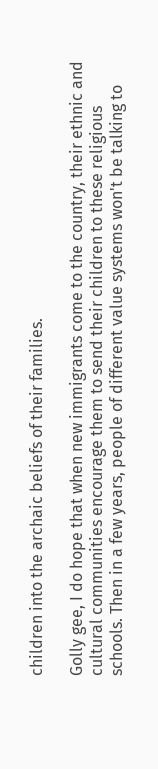children into the archaic beliefs of their families.

Golly gee, I do hope that when new immigrants come to the country, their ethnic and cultural communities encourage them to send their children to these religious schools. Then in a few years, people of different value systems won't be talking to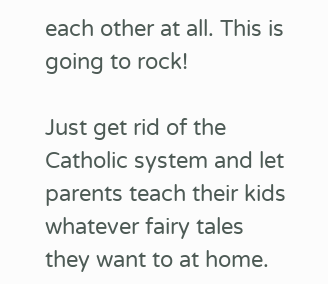each other at all. This is going to rock!

Just get rid of the Catholic system and let parents teach their kids whatever fairy tales they want to at home.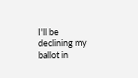I'll be declining my ballot in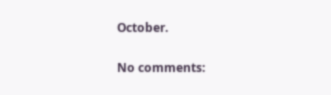October.

No comments: